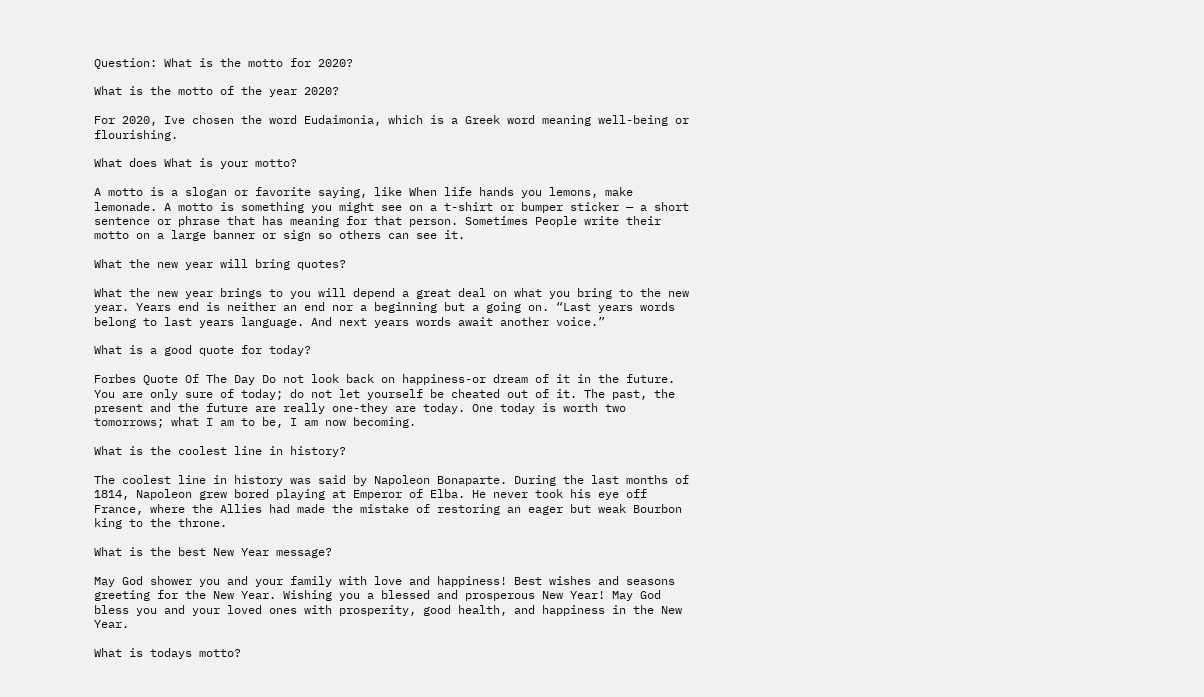Question: What is the motto for 2020?

What is the motto of the year 2020?

For 2020, Ive chosen the word Eudaimonia, which is a Greek word meaning well-being or flourishing.

What does What is your motto?

A motto is a slogan or favorite saying, like When life hands you lemons, make lemonade. A motto is something you might see on a t-shirt or bumper sticker — a short sentence or phrase that has meaning for that person. Sometimes People write their motto on a large banner or sign so others can see it.

What the new year will bring quotes?

What the new year brings to you will depend a great deal on what you bring to the new year. Years end is neither an end nor a beginning but a going on. “Last years words belong to last years language. And next years words await another voice.”

What is a good quote for today?

Forbes Quote Of The Day Do not look back on happiness-or dream of it in the future. You are only sure of today; do not let yourself be cheated out of it. The past, the present and the future are really one-they are today. One today is worth two tomorrows; what I am to be, I am now becoming.

What is the coolest line in history?

The coolest line in history was said by Napoleon Bonaparte. During the last months of 1814, Napoleon grew bored playing at Emperor of Elba. He never took his eye off France, where the Allies had made the mistake of restoring an eager but weak Bourbon king to the throne.

What is the best New Year message?

May God shower you and your family with love and happiness! Best wishes and seasons greeting for the New Year. Wishing you a blessed and prosperous New Year! May God bless you and your loved ones with prosperity, good health, and happiness in the New Year.

What is todays motto?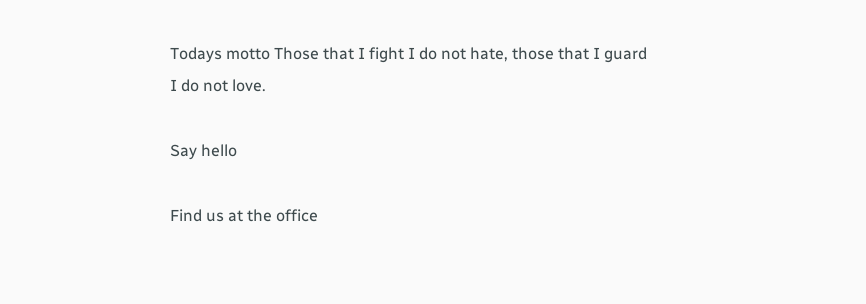Todays motto Those that I fight I do not hate, those that I guard I do not love.

Say hello

Find us at the office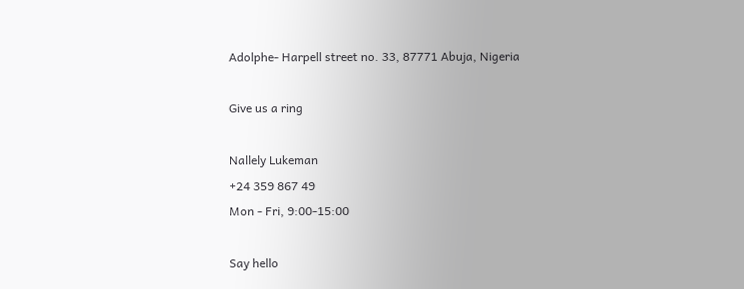Adolphe- Harpell street no. 33, 87771 Abuja, Nigeria

Give us a ring

Nallely Lukeman
+24 359 867 49
Mon - Fri, 9:00-15:00

Say hello